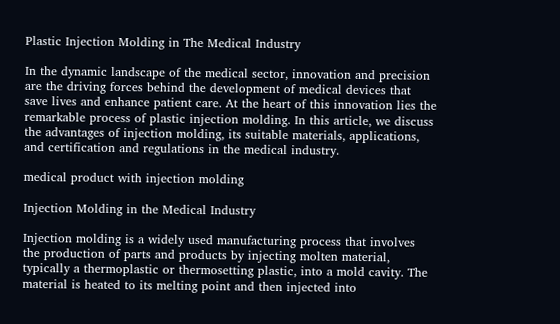Plastic Injection Molding in The Medical Industry

In the dynamic landscape of the medical sector, innovation and precision are the driving forces behind the development of medical devices that save lives and enhance patient care. At the heart of this innovation lies the remarkable process of plastic injection molding. In this article, we discuss the advantages of injection molding, its suitable materials, applications, and certification and regulations in the medical industry.

medical product with injection molding

Injection Molding in the Medical Industry

Injection molding is a widely used manufacturing process that involves the production of parts and products by injecting molten material, typically a thermoplastic or thermosetting plastic, into a mold cavity. The material is heated to its melting point and then injected into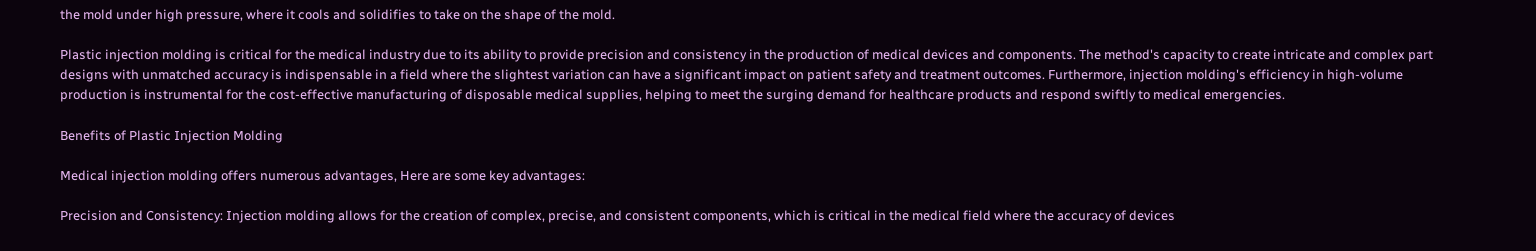the mold under high pressure, where it cools and solidifies to take on the shape of the mold.

Plastic injection molding is critical for the medical industry due to its ability to provide precision and consistency in the production of medical devices and components. The method's capacity to create intricate and complex part designs with unmatched accuracy is indispensable in a field where the slightest variation can have a significant impact on patient safety and treatment outcomes. Furthermore, injection molding's efficiency in high-volume production is instrumental for the cost-effective manufacturing of disposable medical supplies, helping to meet the surging demand for healthcare products and respond swiftly to medical emergencies.

Benefits of Plastic Injection Molding

Medical injection molding offers numerous advantages, Here are some key advantages:

Precision and Consistency: Injection molding allows for the creation of complex, precise, and consistent components, which is critical in the medical field where the accuracy of devices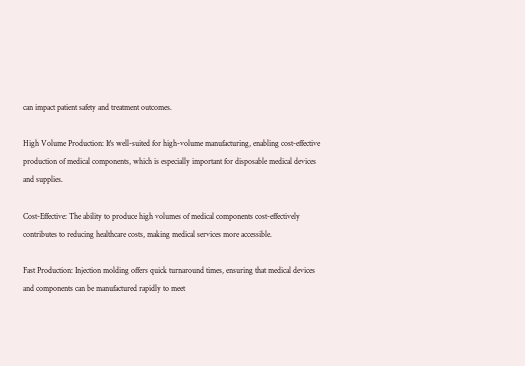can impact patient safety and treatment outcomes.

High Volume Production: It's well-suited for high-volume manufacturing, enabling cost-effective production of medical components, which is especially important for disposable medical devices and supplies.

Cost-Effective: The ability to produce high volumes of medical components cost-effectively contributes to reducing healthcare costs, making medical services more accessible.

Fast Production: Injection molding offers quick turnaround times, ensuring that medical devices and components can be manufactured rapidly to meet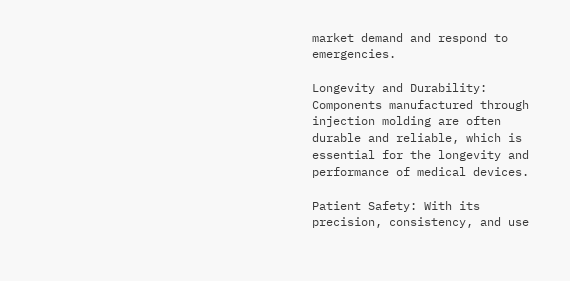market demand and respond to emergencies.

Longevity and Durability: Components manufactured through injection molding are often durable and reliable, which is essential for the longevity and performance of medical devices.

Patient Safety: With its precision, consistency, and use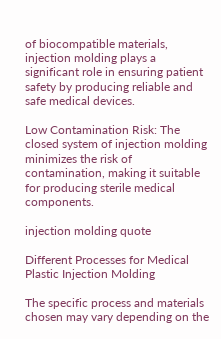of biocompatible materials, injection molding plays a significant role in ensuring patient safety by producing reliable and safe medical devices.

Low Contamination Risk: The closed system of injection molding minimizes the risk of contamination, making it suitable for producing sterile medical components.

injection molding quote

Different Processes for Medical Plastic Injection Molding

The specific process and materials chosen may vary depending on the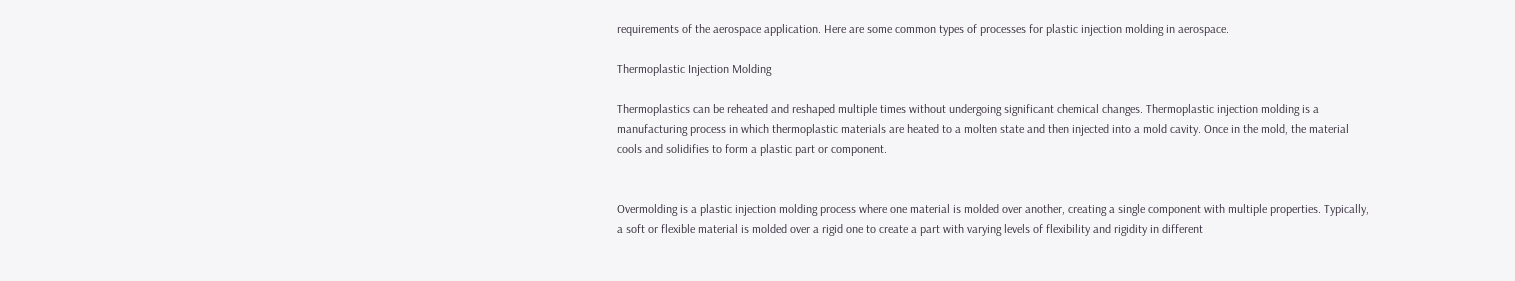requirements of the aerospace application. Here are some common types of processes for plastic injection molding in aerospace.

Thermoplastic Injection Molding

Thermoplastics can be reheated and reshaped multiple times without undergoing significant chemical changes. Thermoplastic injection molding is a manufacturing process in which thermoplastic materials are heated to a molten state and then injected into a mold cavity. Once in the mold, the material cools and solidifies to form a plastic part or component.


Overmolding is a plastic injection molding process where one material is molded over another, creating a single component with multiple properties. Typically, a soft or flexible material is molded over a rigid one to create a part with varying levels of flexibility and rigidity in different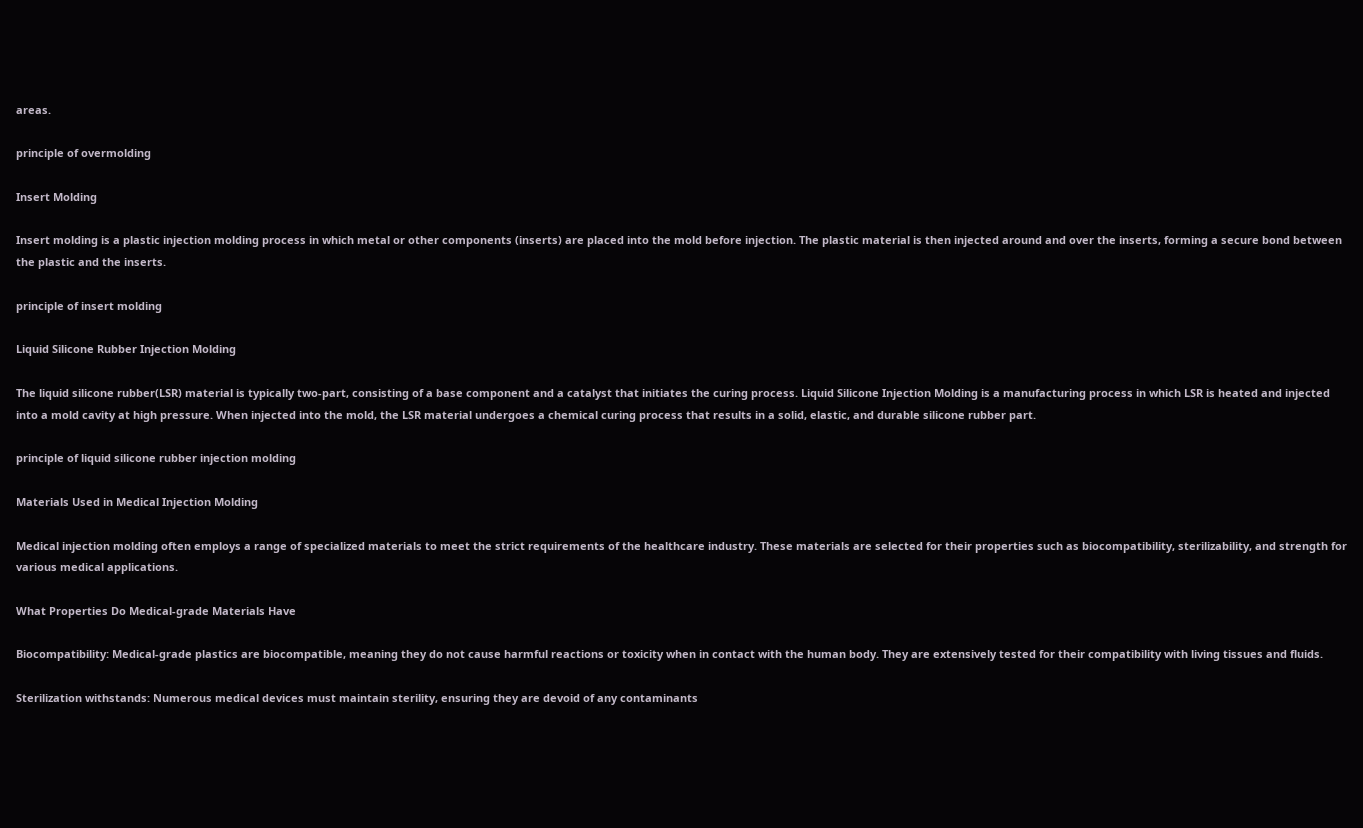areas.

principle of overmolding

Insert Molding

Insert molding is a plastic injection molding process in which metal or other components (inserts) are placed into the mold before injection. The plastic material is then injected around and over the inserts, forming a secure bond between the plastic and the inserts.

principle of insert molding

Liquid Silicone Rubber Injection Molding

The liquid silicone rubber(LSR) material is typically two-part, consisting of a base component and a catalyst that initiates the curing process. Liquid Silicone Injection Molding is a manufacturing process in which LSR is heated and injected into a mold cavity at high pressure. When injected into the mold, the LSR material undergoes a chemical curing process that results in a solid, elastic, and durable silicone rubber part.

principle of liquid silicone rubber injection molding

Materials Used in Medical Injection Molding

Medical injection molding often employs a range of specialized materials to meet the strict requirements of the healthcare industry. These materials are selected for their properties such as biocompatibility, sterilizability, and strength for various medical applications.

What Properties Do Medical-grade Materials Have

Biocompatibility: Medical-grade plastics are biocompatible, meaning they do not cause harmful reactions or toxicity when in contact with the human body. They are extensively tested for their compatibility with living tissues and fluids.

Sterilization withstands: Numerous medical devices must maintain sterility, ensuring they are devoid of any contaminants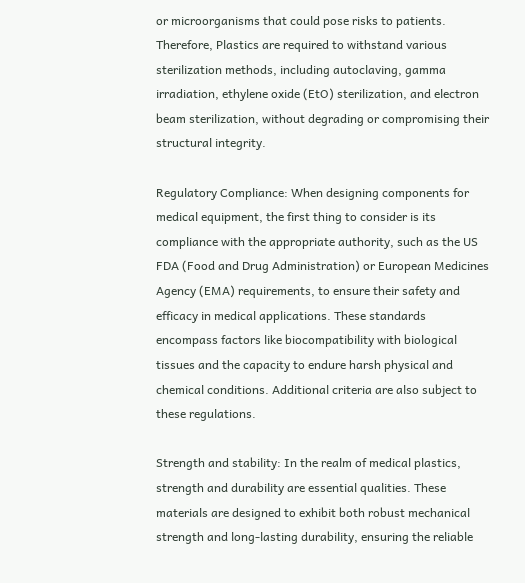or microorganisms that could pose risks to patients. Therefore, Plastics are required to withstand various sterilization methods, including autoclaving, gamma irradiation, ethylene oxide (EtO) sterilization, and electron beam sterilization, without degrading or compromising their structural integrity.

Regulatory Compliance: When designing components for medical equipment, the first thing to consider is its compliance with the appropriate authority, such as the US FDA (Food and Drug Administration) or European Medicines Agency (EMA) requirements, to ensure their safety and efficacy in medical applications. These standards encompass factors like biocompatibility with biological tissues and the capacity to endure harsh physical and chemical conditions. Additional criteria are also subject to these regulations.

Strength and stability: In the realm of medical plastics, strength and durability are essential qualities. These materials are designed to exhibit both robust mechanical strength and long-lasting durability, ensuring the reliable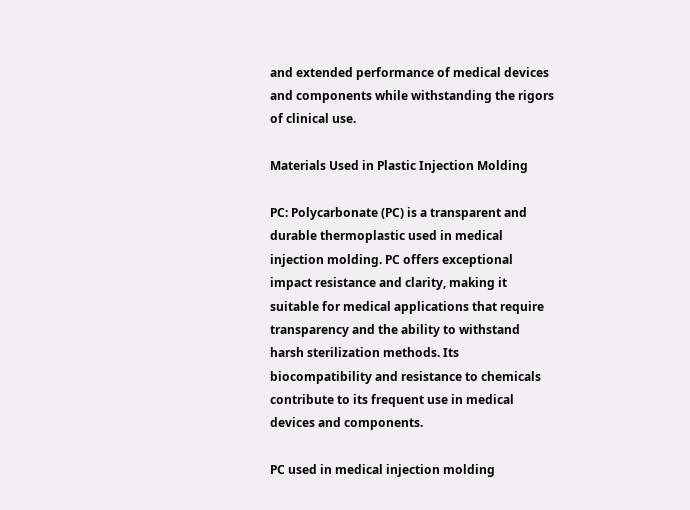and extended performance of medical devices and components while withstanding the rigors of clinical use.

Materials Used in Plastic Injection Molding

PC: Polycarbonate (PC) is a transparent and durable thermoplastic used in medical injection molding. PC offers exceptional impact resistance and clarity, making it suitable for medical applications that require transparency and the ability to withstand harsh sterilization methods. Its biocompatibility and resistance to chemicals contribute to its frequent use in medical devices and components.

PC used in medical injection molding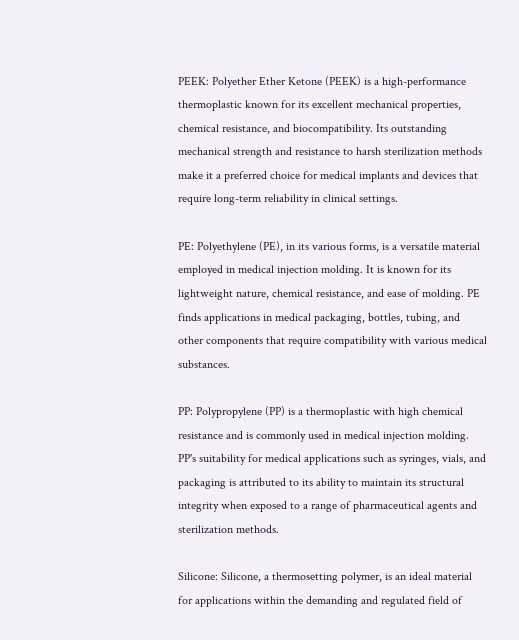PEEK: Polyether Ether Ketone (PEEK) is a high-performance thermoplastic known for its excellent mechanical properties, chemical resistance, and biocompatibility. Its outstanding mechanical strength and resistance to harsh sterilization methods make it a preferred choice for medical implants and devices that require long-term reliability in clinical settings.

PE: Polyethylene (PE), in its various forms, is a versatile material employed in medical injection molding. It is known for its lightweight nature, chemical resistance, and ease of molding. PE finds applications in medical packaging, bottles, tubing, and other components that require compatibility with various medical substances.

PP: Polypropylene (PP) is a thermoplastic with high chemical resistance and is commonly used in medical injection molding. PP's suitability for medical applications such as syringes, vials, and packaging is attributed to its ability to maintain its structural integrity when exposed to a range of pharmaceutical agents and sterilization methods.

Silicone: Silicone, a thermosetting polymer, is an ideal material for applications within the demanding and regulated field of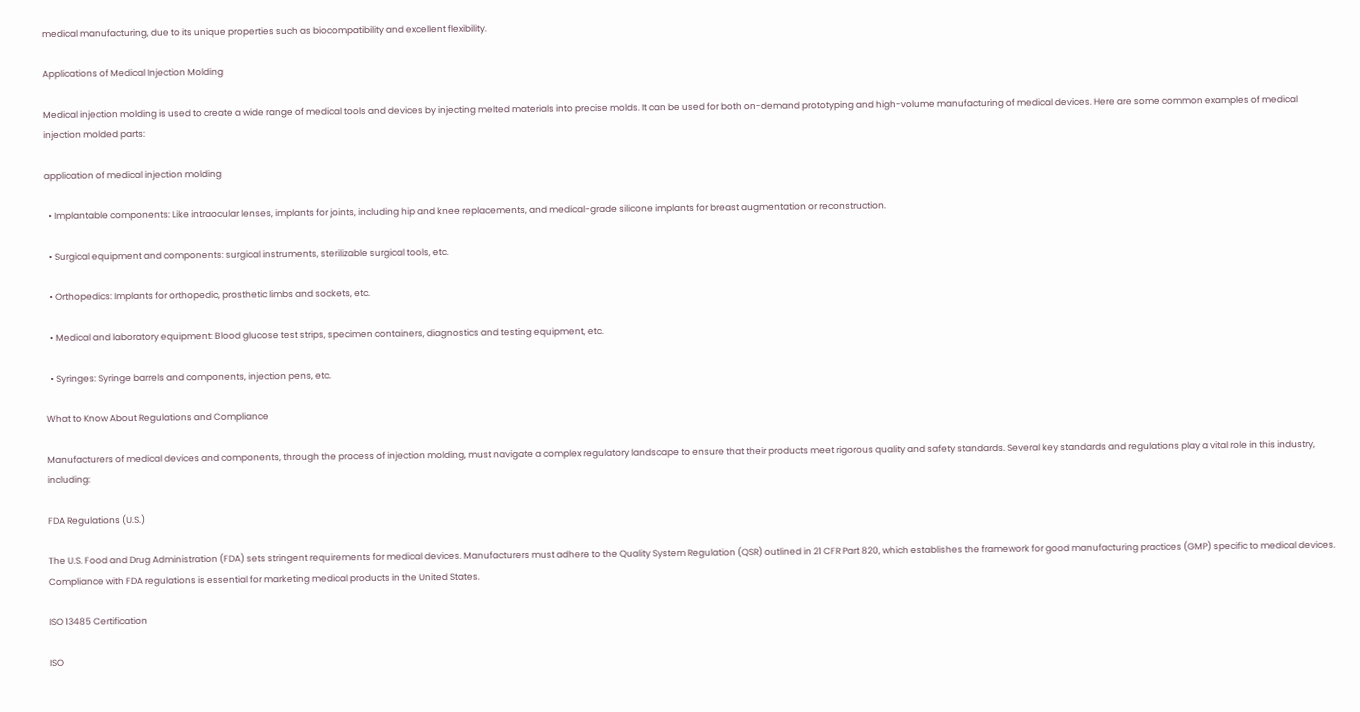medical manufacturing, due to its unique properties such as biocompatibility and excellent flexibility.

Applications of Medical Injection Molding

Medical injection molding is used to create a wide range of medical tools and devices by injecting melted materials into precise molds. It can be used for both on-demand prototyping and high-volume manufacturing of medical devices. Here are some common examples of medical injection molded parts:

application of medical injection molding

  • Implantable components: Like intraocular lenses, implants for joints, including hip and knee replacements, and medical-grade silicone implants for breast augmentation or reconstruction.

  • Surgical equipment and components: surgical instruments, sterilizable surgical tools, etc.

  • Orthopedics: Implants for orthopedic, prosthetic limbs and sockets, etc.

  • Medical and laboratory equipment: Blood glucose test strips, specimen containers, diagnostics and testing equipment, etc.

  • Syringes: Syringe barrels and components, injection pens, etc.

What to Know About Regulations and Compliance

Manufacturers of medical devices and components, through the process of injection molding, must navigate a complex regulatory landscape to ensure that their products meet rigorous quality and safety standards. Several key standards and regulations play a vital role in this industry, including:

FDA Regulations (U.S.)

The U.S. Food and Drug Administration (FDA) sets stringent requirements for medical devices. Manufacturers must adhere to the Quality System Regulation (QSR) outlined in 21 CFR Part 820, which establishes the framework for good manufacturing practices (GMP) specific to medical devices. Compliance with FDA regulations is essential for marketing medical products in the United States.

ISO 13485 Certification

ISO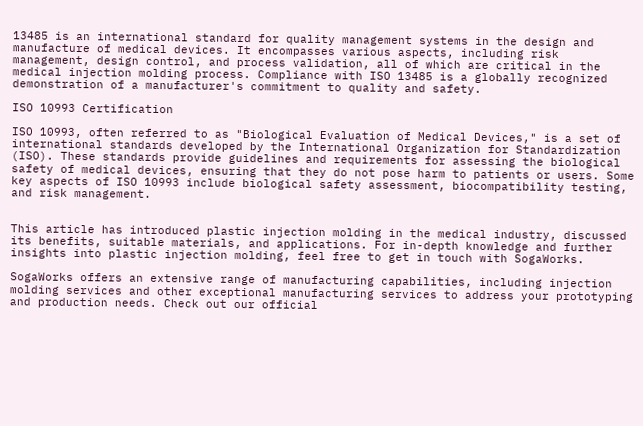13485 is an international standard for quality management systems in the design and manufacture of medical devices. It encompasses various aspects, including risk management, design control, and process validation, all of which are critical in the medical injection molding process. Compliance with ISO 13485 is a globally recognized demonstration of a manufacturer's commitment to quality and safety.

ISO 10993 Certification

ISO 10993, often referred to as "Biological Evaluation of Medical Devices," is a set of international standards developed by the International Organization for Standardization (ISO). These standards provide guidelines and requirements for assessing the biological safety of medical devices, ensuring that they do not pose harm to patients or users. Some key aspects of ISO 10993 include biological safety assessment, biocompatibility testing, and risk management.


This article has introduced plastic injection molding in the medical industry, discussed its benefits, suitable materials, and applications. For in-depth knowledge and further insights into plastic injection molding, feel free to get in touch with SogaWorks.

SogaWorks offers an extensive range of manufacturing capabilities, including injection molding services and other exceptional manufacturing services to address your prototyping and production needs. Check out our official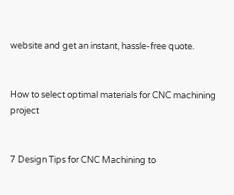website and get an instant, hassle-free quote.


How to select optimal materials for CNC machining project


7 Design Tips for CNC Machining to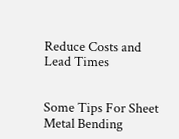Reduce Costs and Lead Times


Some Tips For Sheet Metal Bending